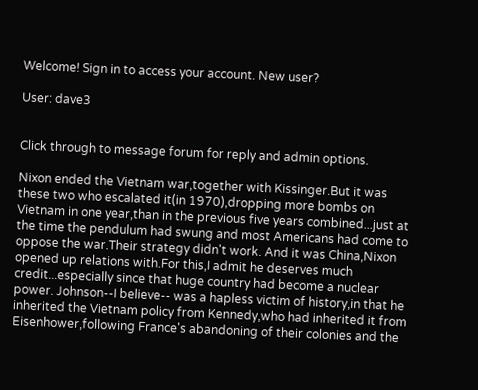Welcome! Sign in to access your account. New user?

User: dave3


Click through to message forum for reply and admin options.

Nixon ended the Vietnam war,together with Kissinger.But it was these two who escalated it(in 1970),dropping more bombs on Vietnam in one year,than in the previous five years combined...just at the time the pendulum had swung and most Americans had come to oppose the war.Their strategy didn't work. And it was China,Nixon opened up relations with.For this,I admit he deserves much credit...especially since that huge country had become a nuclear power. Johnson--I believe-- was a hapless victim of history,in that he inherited the Vietnam policy from Kennedy,who had inherited it from Eisenhower,following France's abandoning of their colonies and the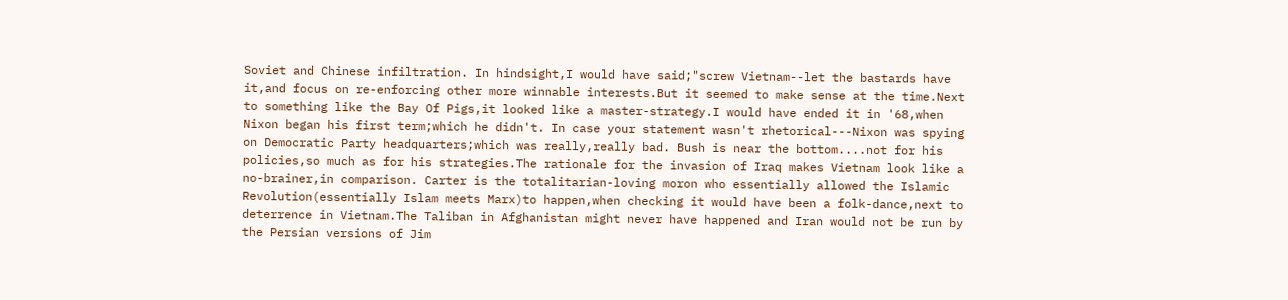Soviet and Chinese infiltration. In hindsight,I would have said;"screw Vietnam--let the bastards have it,and focus on re-enforcing other more winnable interests.But it seemed to make sense at the time.Next to something like the Bay Of Pigs,it looked like a master-strategy.I would have ended it in '68,when Nixon began his first term;which he didn't. In case your statement wasn't rhetorical---Nixon was spying on Democratic Party headquarters;which was really,really bad. Bush is near the bottom....not for his policies,so much as for his strategies.The rationale for the invasion of Iraq makes Vietnam look like a no-brainer,in comparison. Carter is the totalitarian-loving moron who essentially allowed the Islamic Revolution(essentially Islam meets Marx)to happen,when checking it would have been a folk-dance,next to deterrence in Vietnam.The Taliban in Afghanistan might never have happened and Iran would not be run by the Persian versions of Jim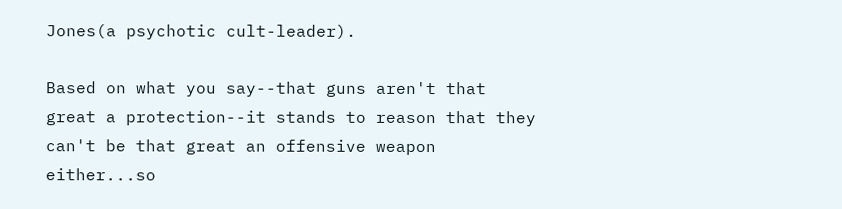Jones(a psychotic cult-leader).

Based on what you say--that guns aren't that great a protection--it stands to reason that they can't be that great an offensive weapon either...so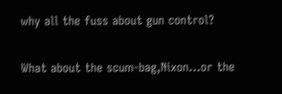why all the fuss about gun control?

What about the scum-bag,Nixon...or the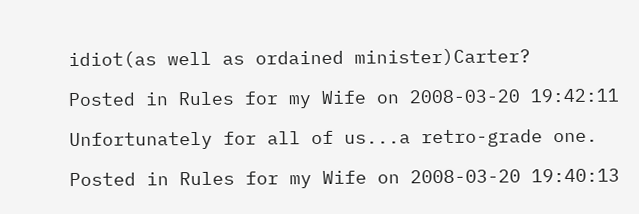idiot(as well as ordained minister)Carter?

Posted in Rules for my Wife on 2008-03-20 19:42:11

Unfortunately for all of us...a retro-grade one.

Posted in Rules for my Wife on 2008-03-20 19:40:13